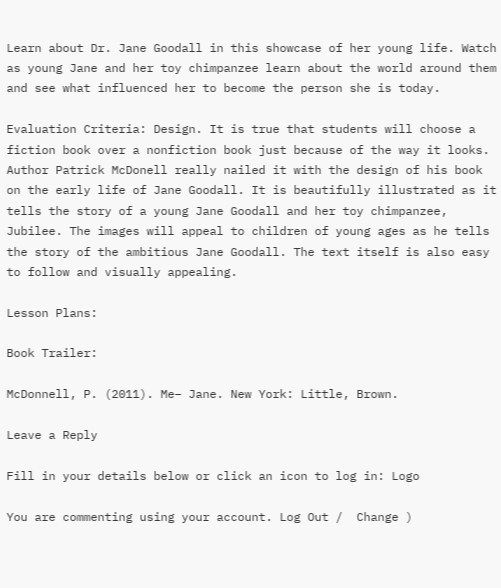Learn about Dr. Jane Goodall in this showcase of her young life. Watch as young Jane and her toy chimpanzee learn about the world around them and see what influenced her to become the person she is today.

Evaluation Criteria: Design. It is true that students will choose a fiction book over a nonfiction book just because of the way it looks. Author Patrick McDonell really nailed it with the design of his book on the early life of Jane Goodall. It is beautifully illustrated as it tells the story of a young Jane Goodall and her toy chimpanzee, Jubilee. The images will appeal to children of young ages as he tells the story of the ambitious Jane Goodall. The text itself is also easy to follow and visually appealing.

Lesson Plans:

Book Trailer:

McDonnell, P. (2011). Me– Jane. New York: Little, Brown.

Leave a Reply

Fill in your details below or click an icon to log in: Logo

You are commenting using your account. Log Out /  Change )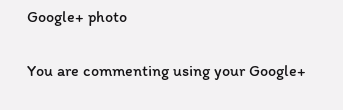Google+ photo

You are commenting using your Google+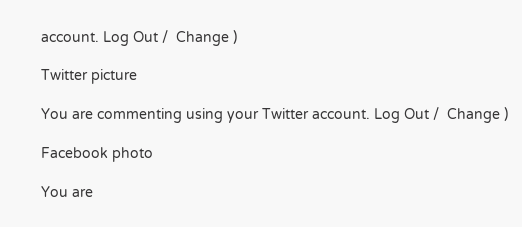account. Log Out /  Change )

Twitter picture

You are commenting using your Twitter account. Log Out /  Change )

Facebook photo

You are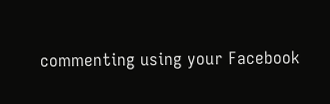commenting using your Facebook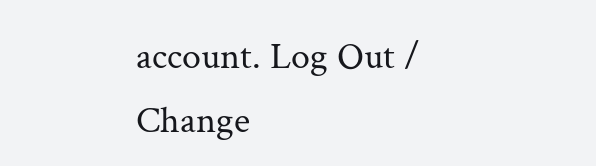account. Log Out /  Change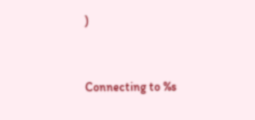)


Connecting to %s